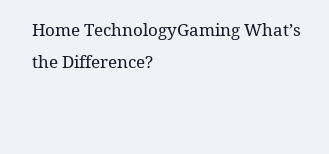Home TechnologyGaming What’s the Difference?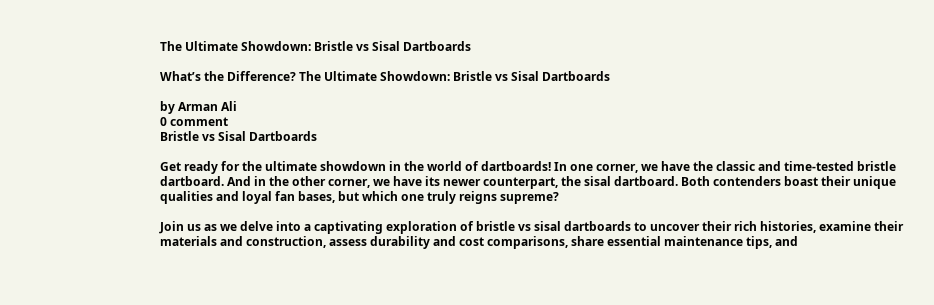The Ultimate Showdown: Bristle vs Sisal Dartboards

What’s the Difference? The Ultimate Showdown: Bristle vs Sisal Dartboards

by Arman Ali
0 comment
Bristle vs Sisal Dartboards

Get ready for the ultimate showdown in the world of dartboards! In one corner, we have the classic and time-tested bristle dartboard. And in the other corner, we have its newer counterpart, the sisal dartboard. Both contenders boast their unique qualities and loyal fan bases, but which one truly reigns supreme?

Join us as we delve into a captivating exploration of bristle vs sisal dartboards to uncover their rich histories, examine their materials and construction, assess durability and cost comparisons, share essential maintenance tips, and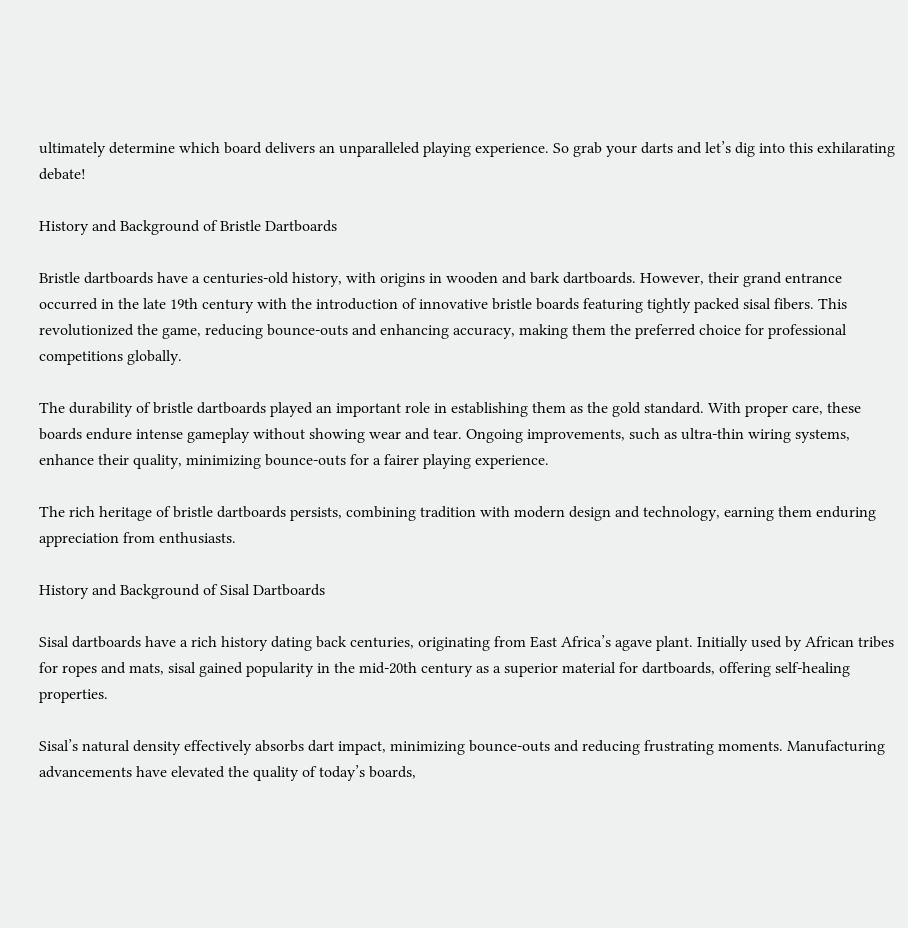ultimately determine which board delivers an unparalleled playing experience. So grab your darts and let’s dig into this exhilarating debate!

History and Background of Bristle Dartboards

Bristle dartboards have a centuries-old history, with origins in wooden and bark dartboards. However, their grand entrance occurred in the late 19th century with the introduction of innovative bristle boards featuring tightly packed sisal fibers. This revolutionized the game, reducing bounce-outs and enhancing accuracy, making them the preferred choice for professional competitions globally.

The durability of bristle dartboards played an important role in establishing them as the gold standard. With proper care, these boards endure intense gameplay without showing wear and tear. Ongoing improvements, such as ultra-thin wiring systems, enhance their quality, minimizing bounce-outs for a fairer playing experience.

The rich heritage of bristle dartboards persists, combining tradition with modern design and technology, earning them enduring appreciation from enthusiasts.

History and Background of Sisal Dartboards

Sisal dartboards have a rich history dating back centuries, originating from East Africa’s agave plant. Initially used by African tribes for ropes and mats, sisal gained popularity in the mid-20th century as a superior material for dartboards, offering self-healing properties.

Sisal’s natural density effectively absorbs dart impact, minimizing bounce-outs and reducing frustrating moments. Manufacturing advancements have elevated the quality of today’s boards,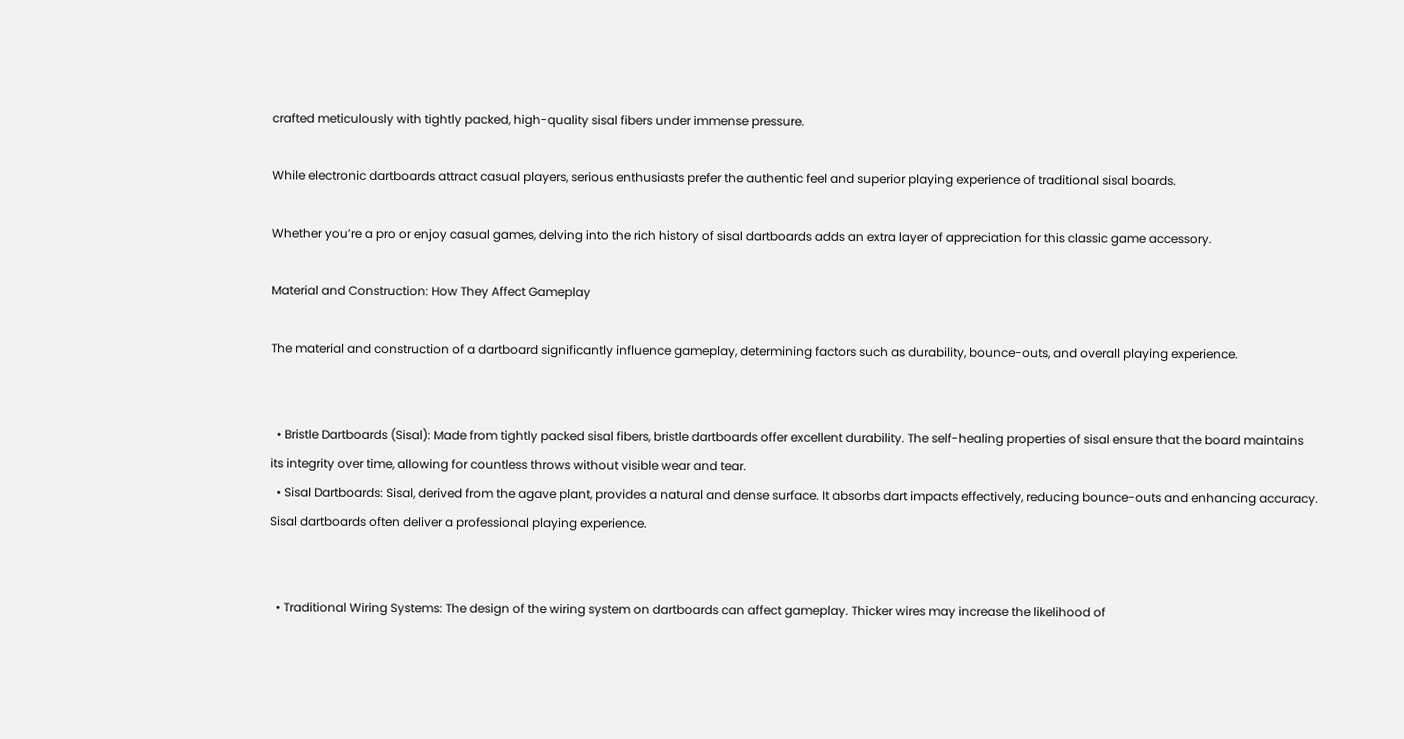crafted meticulously with tightly packed, high-quality sisal fibers under immense pressure.

While electronic dartboards attract casual players, serious enthusiasts prefer the authentic feel and superior playing experience of traditional sisal boards.

Whether you’re a pro or enjoy casual games, delving into the rich history of sisal dartboards adds an extra layer of appreciation for this classic game accessory.

Material and Construction: How They Affect Gameplay

The material and construction of a dartboard significantly influence gameplay, determining factors such as durability, bounce-outs, and overall playing experience.


  • Bristle Dartboards (Sisal): Made from tightly packed sisal fibers, bristle dartboards offer excellent durability. The self-healing properties of sisal ensure that the board maintains its integrity over time, allowing for countless throws without visible wear and tear.
  • Sisal Dartboards: Sisal, derived from the agave plant, provides a natural and dense surface. It absorbs dart impacts effectively, reducing bounce-outs and enhancing accuracy. Sisal dartboards often deliver a professional playing experience.


  • Traditional Wiring Systems: The design of the wiring system on dartboards can affect gameplay. Thicker wires may increase the likelihood of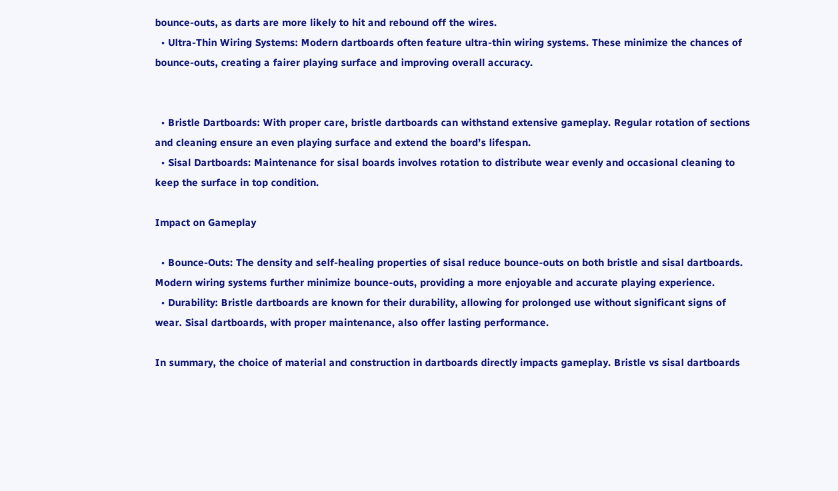bounce-outs, as darts are more likely to hit and rebound off the wires.
  • Ultra-Thin Wiring Systems: Modern dartboards often feature ultra-thin wiring systems. These minimize the chances of bounce-outs, creating a fairer playing surface and improving overall accuracy.


  • Bristle Dartboards: With proper care, bristle dartboards can withstand extensive gameplay. Regular rotation of sections and cleaning ensure an even playing surface and extend the board’s lifespan.
  • Sisal Dartboards: Maintenance for sisal boards involves rotation to distribute wear evenly and occasional cleaning to keep the surface in top condition.

Impact on Gameplay

  • Bounce-Outs: The density and self-healing properties of sisal reduce bounce-outs on both bristle and sisal dartboards. Modern wiring systems further minimize bounce-outs, providing a more enjoyable and accurate playing experience.
  • Durability: Bristle dartboards are known for their durability, allowing for prolonged use without significant signs of wear. Sisal dartboards, with proper maintenance, also offer lasting performance.

In summary, the choice of material and construction in dartboards directly impacts gameplay. Bristle vs sisal dartboards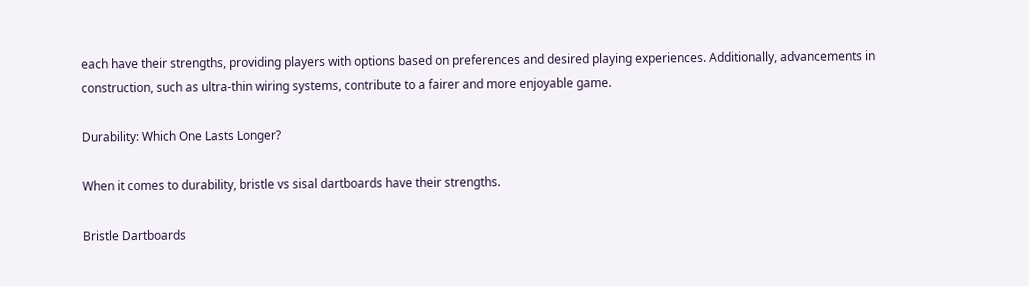each have their strengths, providing players with options based on preferences and desired playing experiences. Additionally, advancements in construction, such as ultra-thin wiring systems, contribute to a fairer and more enjoyable game.

Durability: Which One Lasts Longer?

When it comes to durability, bristle vs sisal dartboards have their strengths.

Bristle Dartboards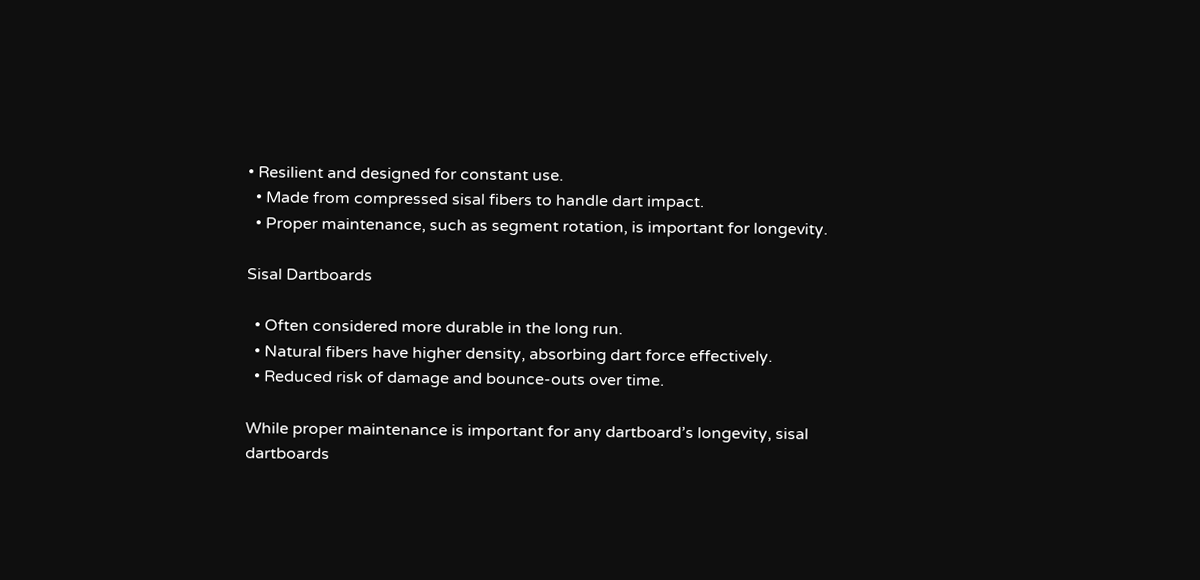• Resilient and designed for constant use.
  • Made from compressed sisal fibers to handle dart impact.
  • Proper maintenance, such as segment rotation, is important for longevity.

Sisal Dartboards

  • Often considered more durable in the long run.
  • Natural fibers have higher density, absorbing dart force effectively.
  • Reduced risk of damage and bounce-outs over time.

While proper maintenance is important for any dartboard’s longevity, sisal dartboards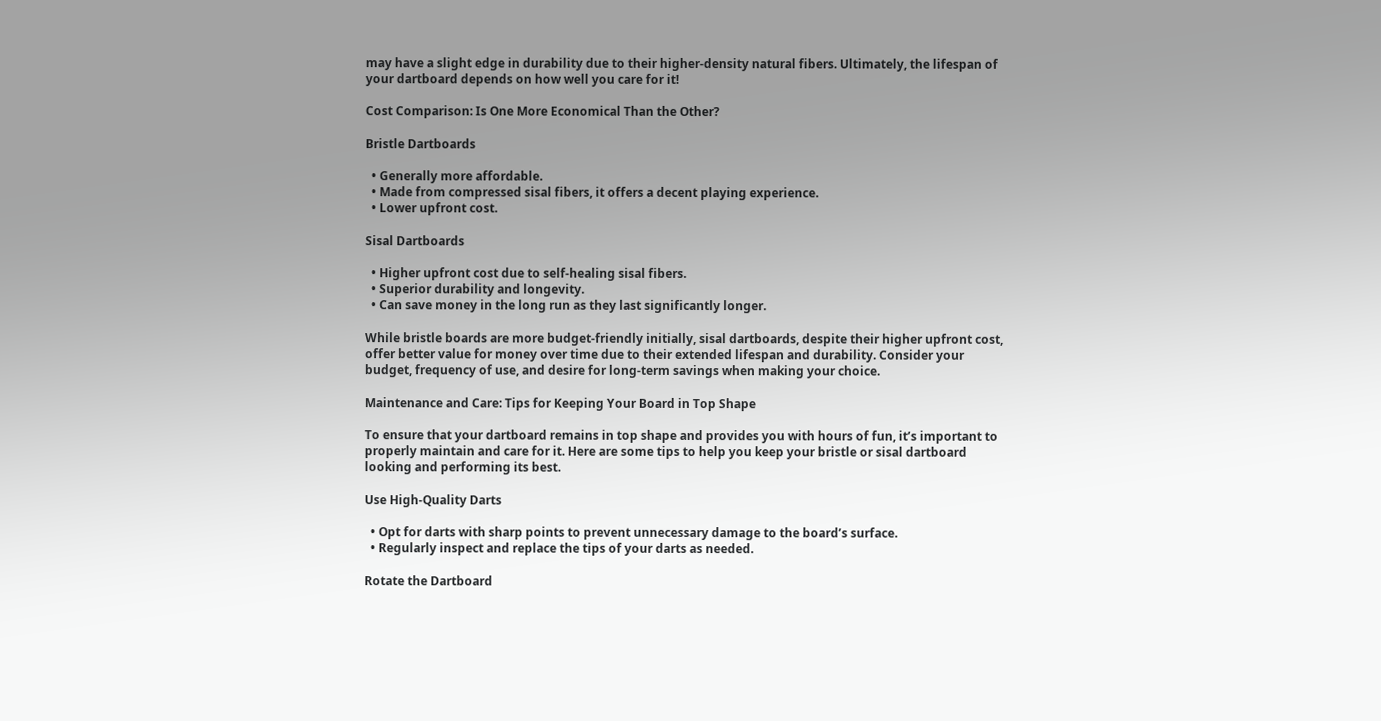may have a slight edge in durability due to their higher-density natural fibers. Ultimately, the lifespan of your dartboard depends on how well you care for it!

Cost Comparison: Is One More Economical Than the Other?

Bristle Dartboards

  • Generally more affordable.
  • Made from compressed sisal fibers, it offers a decent playing experience.
  • Lower upfront cost.

Sisal Dartboards

  • Higher upfront cost due to self-healing sisal fibers.
  • Superior durability and longevity.
  • Can save money in the long run as they last significantly longer.

While bristle boards are more budget-friendly initially, sisal dartboards, despite their higher upfront cost, offer better value for money over time due to their extended lifespan and durability. Consider your budget, frequency of use, and desire for long-term savings when making your choice.

Maintenance and Care: Tips for Keeping Your Board in Top Shape

To ensure that your dartboard remains in top shape and provides you with hours of fun, it’s important to properly maintain and care for it. Here are some tips to help you keep your bristle or sisal dartboard looking and performing its best.

Use High-Quality Darts

  • Opt for darts with sharp points to prevent unnecessary damage to the board’s surface.
  • Regularly inspect and replace the tips of your darts as needed.

Rotate the Dartboard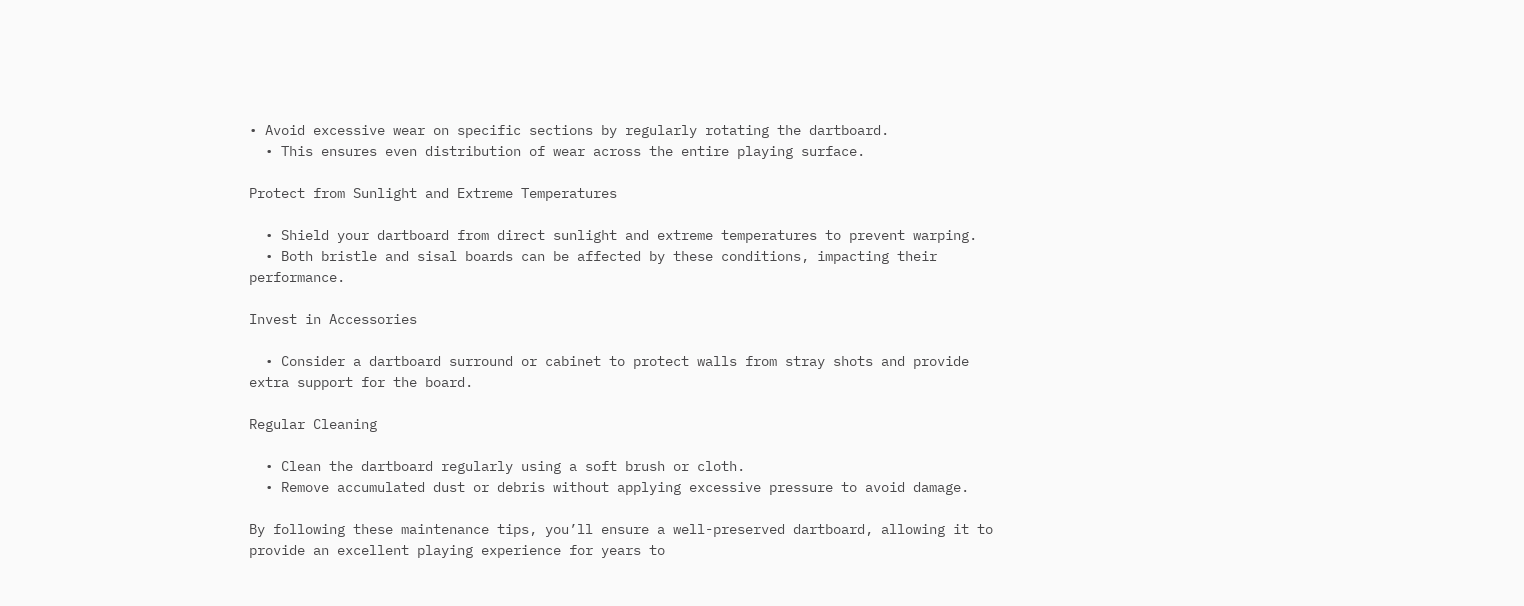• Avoid excessive wear on specific sections by regularly rotating the dartboard.
  • This ensures even distribution of wear across the entire playing surface.

Protect from Sunlight and Extreme Temperatures

  • Shield your dartboard from direct sunlight and extreme temperatures to prevent warping.
  • Both bristle and sisal boards can be affected by these conditions, impacting their performance.

Invest in Accessories

  • Consider a dartboard surround or cabinet to protect walls from stray shots and provide extra support for the board.

Regular Cleaning

  • Clean the dartboard regularly using a soft brush or cloth.
  • Remove accumulated dust or debris without applying excessive pressure to avoid damage.

By following these maintenance tips, you’ll ensure a well-preserved dartboard, allowing it to provide an excellent playing experience for years to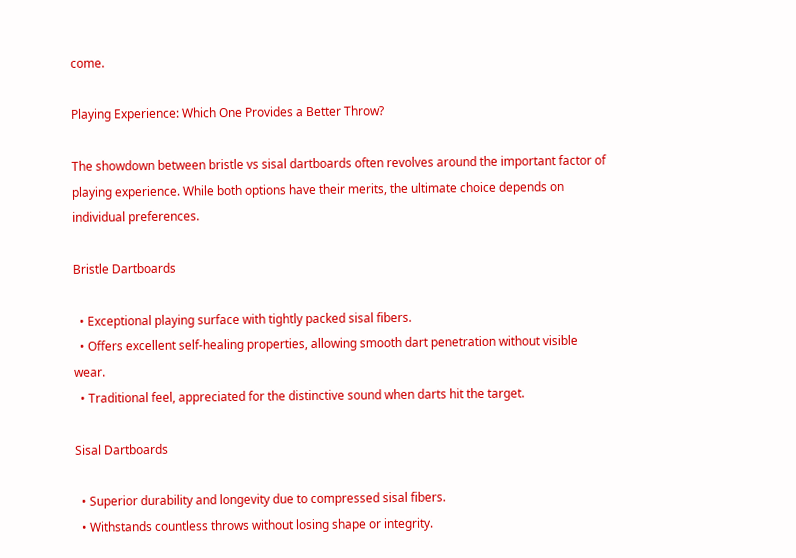come.

Playing Experience: Which One Provides a Better Throw?

The showdown between bristle vs sisal dartboards often revolves around the important factor of playing experience. While both options have their merits, the ultimate choice depends on individual preferences.

Bristle Dartboards

  • Exceptional playing surface with tightly packed sisal fibers.
  • Offers excellent self-healing properties, allowing smooth dart penetration without visible wear.
  • Traditional feel, appreciated for the distinctive sound when darts hit the target.

Sisal Dartboards

  • Superior durability and longevity due to compressed sisal fibers.
  • Withstands countless throws without losing shape or integrity.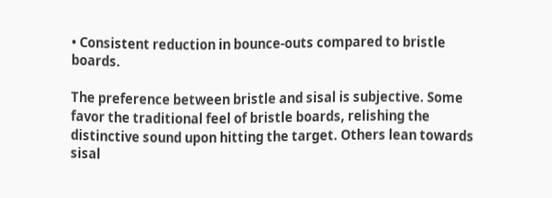• Consistent reduction in bounce-outs compared to bristle boards.

The preference between bristle and sisal is subjective. Some favor the traditional feel of bristle boards, relishing the distinctive sound upon hitting the target. Others lean towards sisal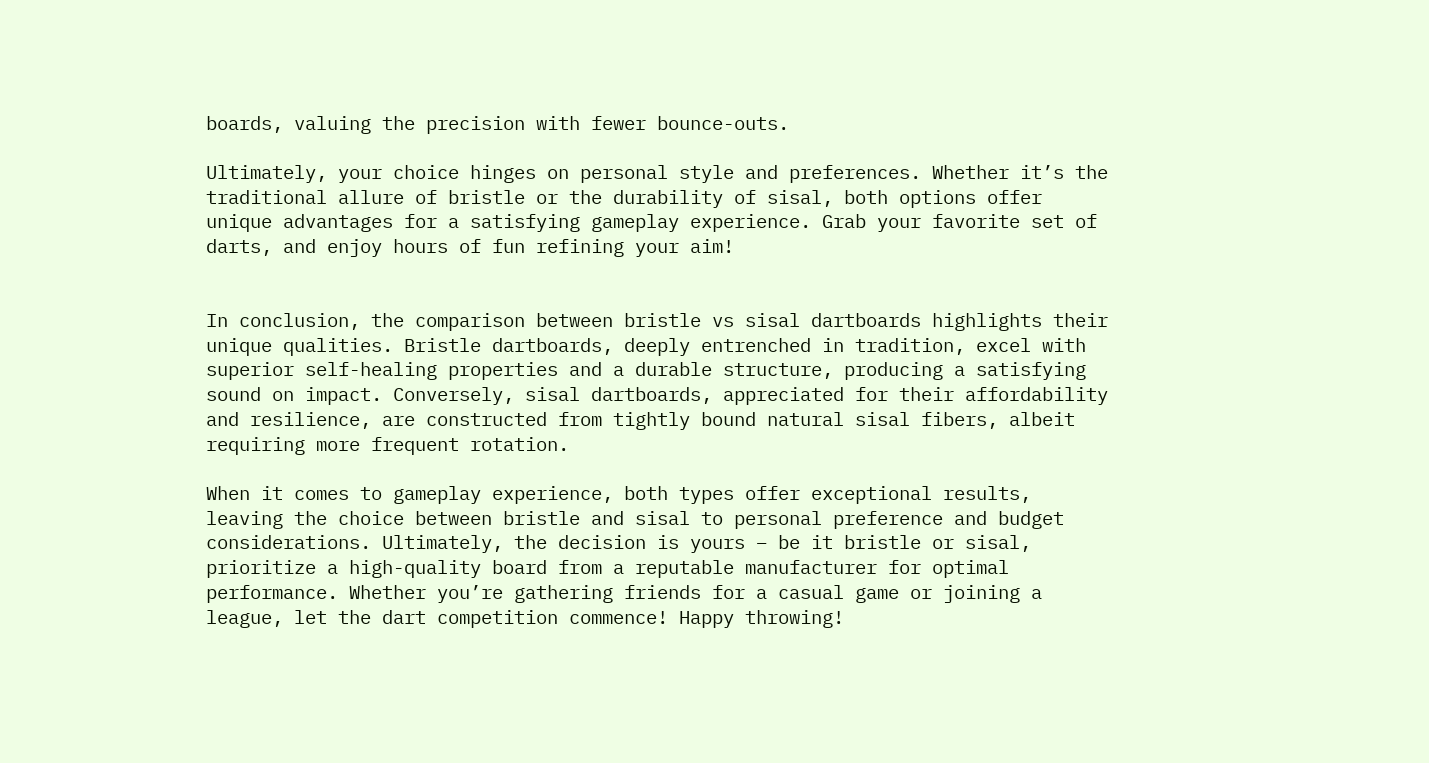boards, valuing the precision with fewer bounce-outs.

Ultimately, your choice hinges on personal style and preferences. Whether it’s the traditional allure of bristle or the durability of sisal, both options offer unique advantages for a satisfying gameplay experience. Grab your favorite set of darts, and enjoy hours of fun refining your aim!


In conclusion, the comparison between bristle vs sisal dartboards highlights their unique qualities. Bristle dartboards, deeply entrenched in tradition, excel with superior self-healing properties and a durable structure, producing a satisfying sound on impact. Conversely, sisal dartboards, appreciated for their affordability and resilience, are constructed from tightly bound natural sisal fibers, albeit requiring more frequent rotation.

When it comes to gameplay experience, both types offer exceptional results, leaving the choice between bristle and sisal to personal preference and budget considerations. Ultimately, the decision is yours – be it bristle or sisal, prioritize a high-quality board from a reputable manufacturer for optimal performance. Whether you’re gathering friends for a casual game or joining a league, let the dart competition commence! Happy throwing!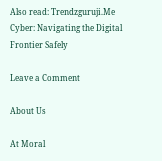Also read: Trendzguruji.Me Cyber: Navigating the Digital Frontier Safely

Leave a Comment

About Us

At Moral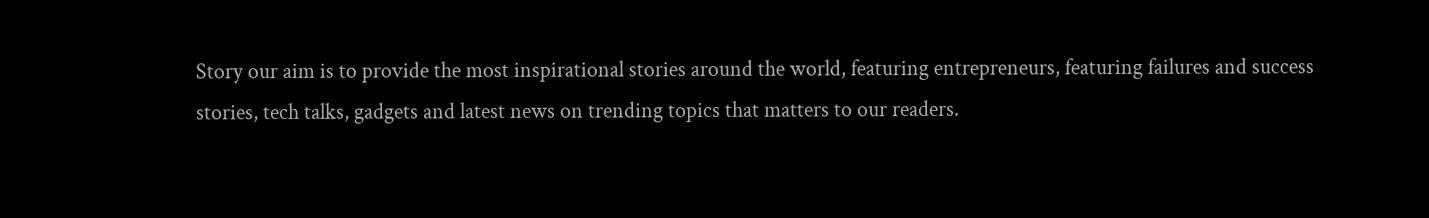Story our aim is to provide the most inspirational stories around the world, featuring entrepreneurs, featuring failures and success stories, tech talks, gadgets and latest news on trending topics that matters to our readers.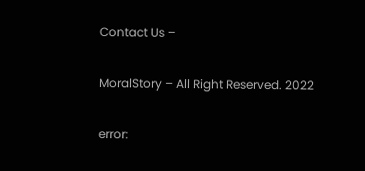Contact Us –

MoralStory – All Right Reserved. 2022

error: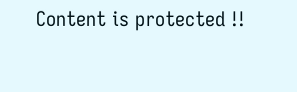Content is protected !!